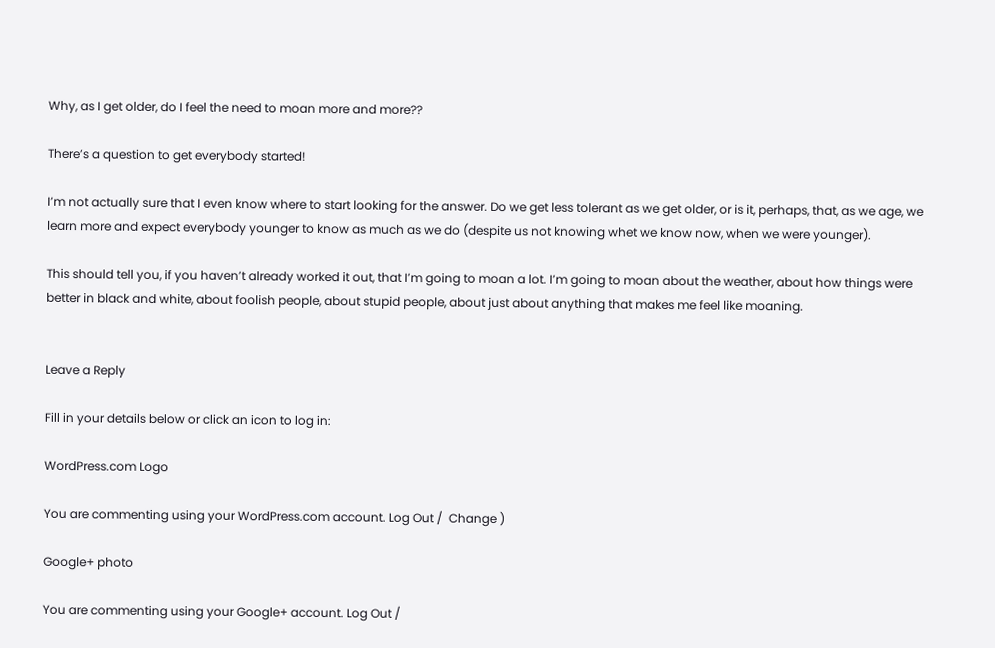Why, as I get older, do I feel the need to moan more and more??

There’s a question to get everybody started!

I’m not actually sure that I even know where to start looking for the answer. Do we get less tolerant as we get older, or is it, perhaps, that, as we age, we learn more and expect everybody younger to know as much as we do (despite us not knowing whet we know now, when we were younger).

This should tell you, if you haven’t already worked it out, that I’m going to moan a lot. I’m going to moan about the weather, about how things were better in black and white, about foolish people, about stupid people, about just about anything that makes me feel like moaning.


Leave a Reply

Fill in your details below or click an icon to log in:

WordPress.com Logo

You are commenting using your WordPress.com account. Log Out /  Change )

Google+ photo

You are commenting using your Google+ account. Log Out /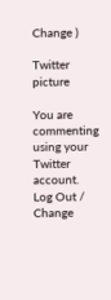Change )

Twitter picture

You are commenting using your Twitter account. Log Out /  Change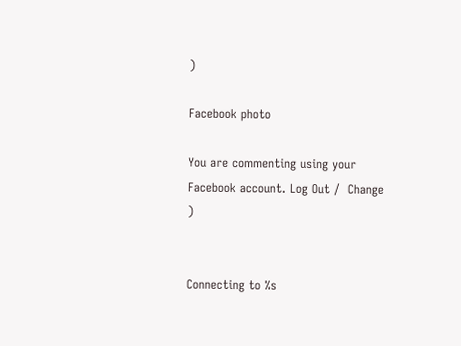)

Facebook photo

You are commenting using your Facebook account. Log Out /  Change )


Connecting to %s